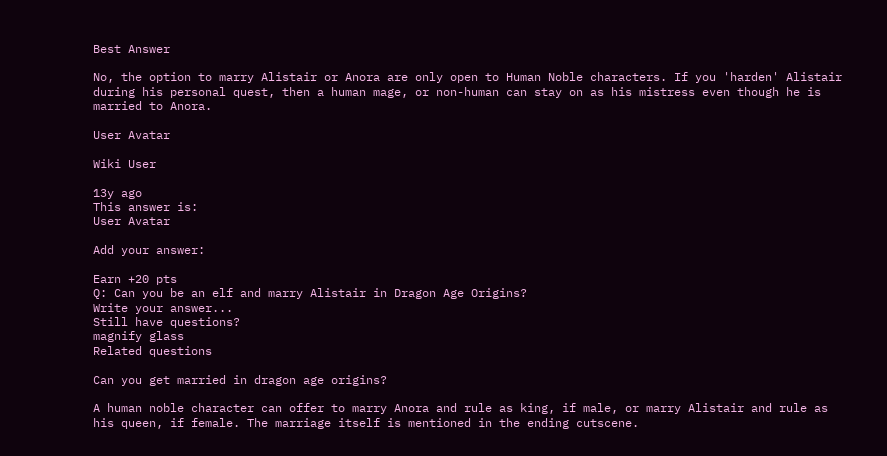Best Answer

No, the option to marry Alistair or Anora are only open to Human Noble characters. If you 'harden' Alistair during his personal quest, then a human mage, or non-human can stay on as his mistress even though he is married to Anora.

User Avatar

Wiki User

13y ago
This answer is:
User Avatar

Add your answer:

Earn +20 pts
Q: Can you be an elf and marry Alistair in Dragon Age Origins?
Write your answer...
Still have questions?
magnify glass
Related questions

Can you get married in dragon age origins?

A human noble character can offer to marry Anora and rule as king, if male, or marry Alistair and rule as his queen, if female. The marriage itself is mentioned in the ending cutscene.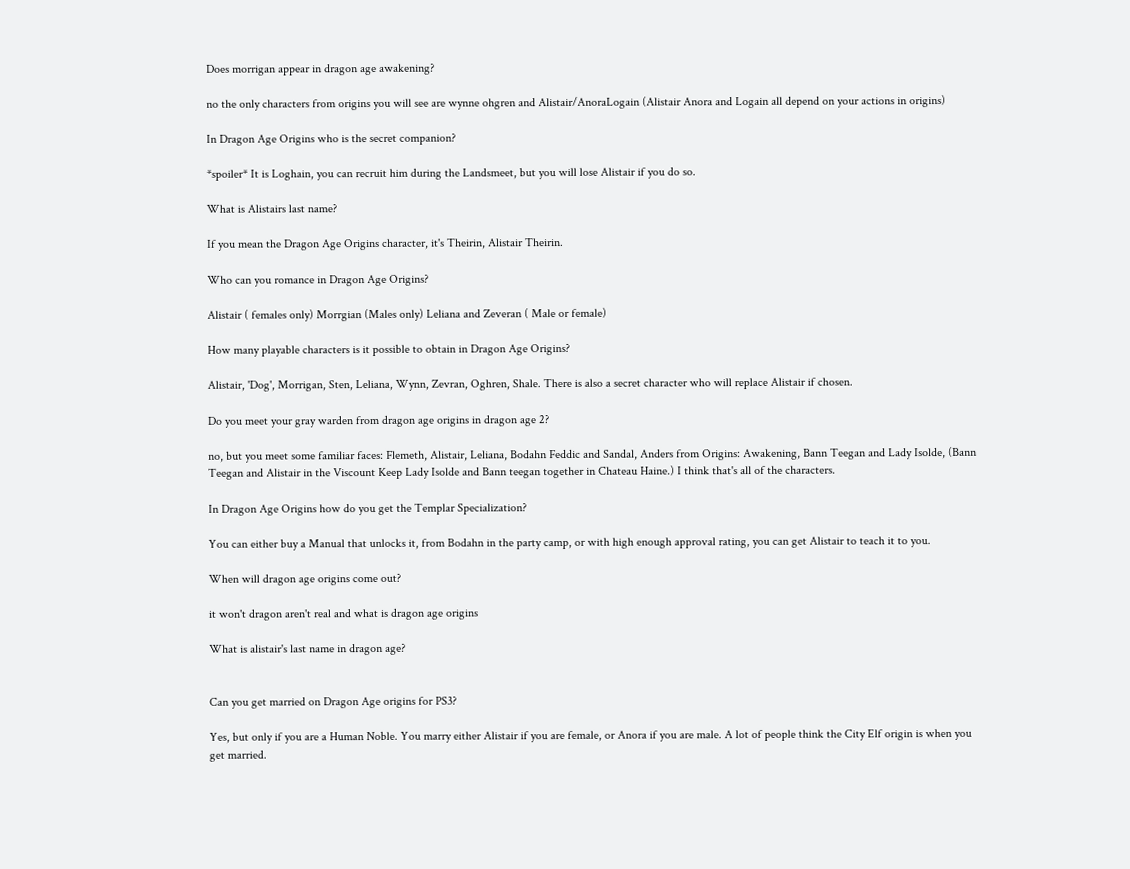Does morrigan appear in dragon age awakening?

no the only characters from origins you will see are wynne ohgren and Alistair/AnoraLogain (Alistair Anora and Logain all depend on your actions in origins)

In Dragon Age Origins who is the secret companion?

*spoiler* It is Loghain, you can recruit him during the Landsmeet, but you will lose Alistair if you do so.

What is Alistairs last name?

If you mean the Dragon Age Origins character, it's Theirin, Alistair Theirin.

Who can you romance in Dragon Age Origins?

Alistair ( females only) Morrgian (Males only) Leliana and Zeveran ( Male or female)

How many playable characters is it possible to obtain in Dragon Age Origins?

Alistair, 'Dog', Morrigan, Sten, Leliana, Wynn, Zevran, Oghren, Shale. There is also a secret character who will replace Alistair if chosen.

Do you meet your gray warden from dragon age origins in dragon age 2?

no, but you meet some familiar faces: Flemeth, Alistair, Leliana, Bodahn Feddic and Sandal, Anders from Origins: Awakening, Bann Teegan and Lady Isolde, (Bann Teegan and Alistair in the Viscount Keep Lady Isolde and Bann teegan together in Chateau Haine.) I think that's all of the characters.

In Dragon Age Origins how do you get the Templar Specialization?

You can either buy a Manual that unlocks it, from Bodahn in the party camp, or with high enough approval rating, you can get Alistair to teach it to you.

When will dragon age origins come out?

it won't dragon aren't real and what is dragon age origins

What is alistair's last name in dragon age?


Can you get married on Dragon Age origins for PS3?

Yes, but only if you are a Human Noble. You marry either Alistair if you are female, or Anora if you are male. A lot of people think the City Elf origin is when you get married.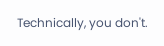Technically, you don't.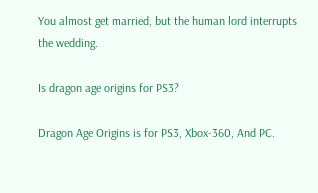You almost get married, but the human lord interrupts the wedding.

Is dragon age origins for PS3?

Dragon Age Origins is for PS3, Xbox-360, And PC.